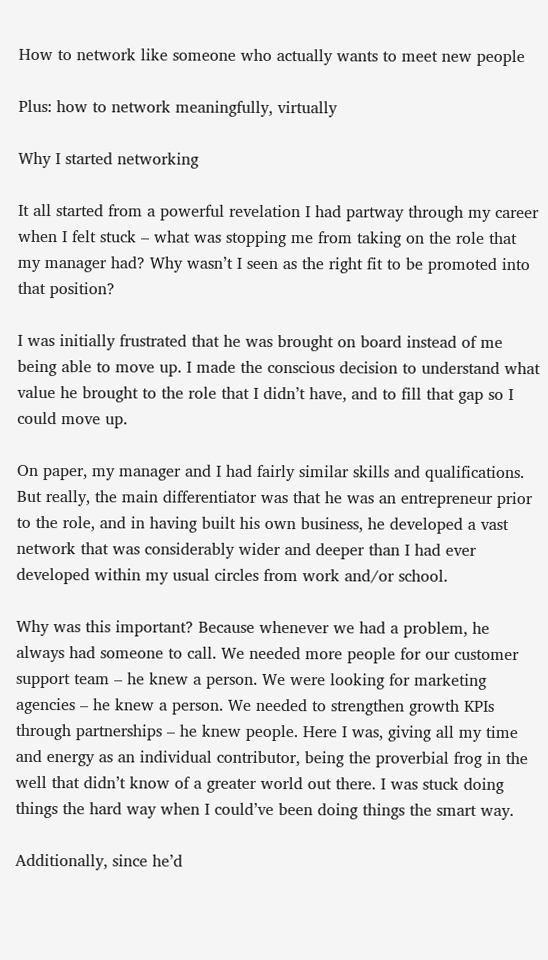How to network like someone who actually wants to meet new people

Plus: how to network meaningfully, virtually

Why I started networking

It all started from a powerful revelation I had partway through my career when I felt stuck – what was stopping me from taking on the role that my manager had? Why wasn’t I seen as the right fit to be promoted into that position?

I was initially frustrated that he was brought on board instead of me being able to move up. I made the conscious decision to understand what value he brought to the role that I didn’t have, and to fill that gap so I could move up.

On paper, my manager and I had fairly similar skills and qualifications. But really, the main differentiator was that he was an entrepreneur prior to the role, and in having built his own business, he developed a vast network that was considerably wider and deeper than I had ever developed within my usual circles from work and/or school.

Why was this important? Because whenever we had a problem, he always had someone to call. We needed more people for our customer support team – he knew a person. We were looking for marketing agencies – he knew a person. We needed to strengthen growth KPIs through partnerships – he knew people. Here I was, giving all my time and energy as an individual contributor, being the proverbial frog in the well that didn’t know of a greater world out there. I was stuck doing things the hard way when I could’ve been doing things the smart way.

Additionally, since he’d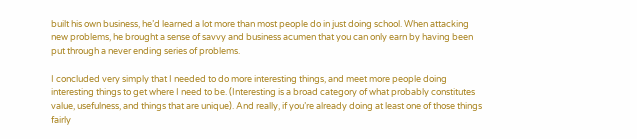built his own business, he’d learned a lot more than most people do in just doing school. When attacking new problems, he brought a sense of savvy and business acumen that you can only earn by having been put through a never ending series of problems.

I concluded very simply that I needed to do more interesting things, and meet more people doing interesting things to get where I need to be. (Interesting is a broad category of what probably constitutes value, usefulness, and things that are unique). And really, if you’re already doing at least one of those things fairly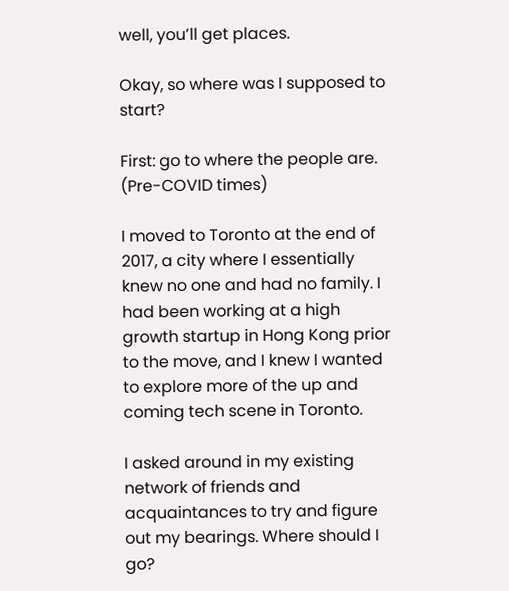well, you’ll get places.

Okay, so where was I supposed to start?

First: go to where the people are. (Pre-COVID times)

I moved to Toronto at the end of 2017, a city where I essentially knew no one and had no family. I had been working at a high growth startup in Hong Kong prior to the move, and I knew I wanted to explore more of the up and coming tech scene in Toronto.

I asked around in my existing network of friends and acquaintances to try and figure out my bearings. Where should I go?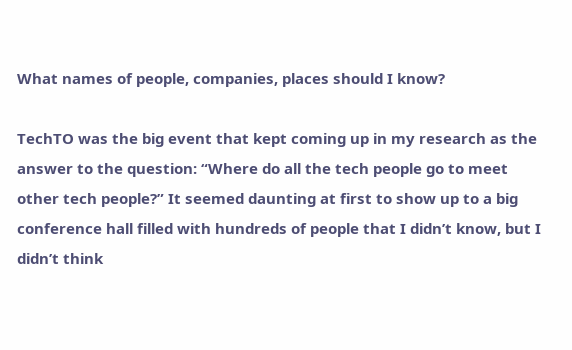What names of people, companies, places should I know?

TechTO was the big event that kept coming up in my research as the answer to the question: “Where do all the tech people go to meet other tech people?” It seemed daunting at first to show up to a big conference hall filled with hundreds of people that I didn’t know, but I didn’t think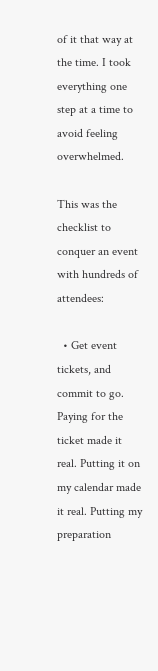of it that way at the time. I took everything one step at a time to avoid feeling overwhelmed.

This was the checklist to conquer an event with hundreds of attendees:

  • Get event tickets, and commit to go. Paying for the ticket made it real. Putting it on my calendar made it real. Putting my preparation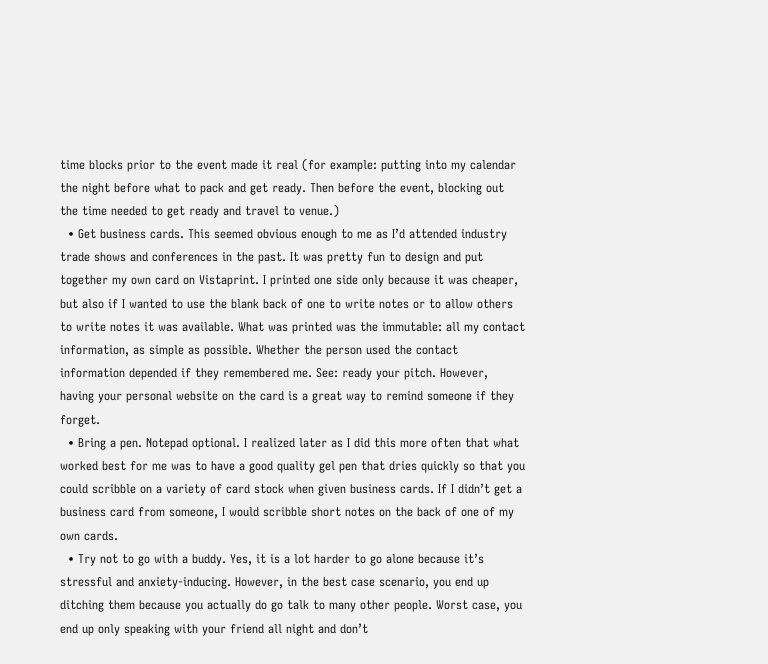time blocks prior to the event made it real (for example: putting into my calendar the night before what to pack and get ready. Then before the event, blocking out the time needed to get ready and travel to venue.)
  • Get business cards. This seemed obvious enough to me as I’d attended industry trade shows and conferences in the past. It was pretty fun to design and put together my own card on Vistaprint. I printed one side only because it was cheaper, but also if I wanted to use the blank back of one to write notes or to allow others to write notes it was available. What was printed was the immutable: all my contact information, as simple as possible. Whether the person used the contact information depended if they remembered me. See: ready your pitch. However, having your personal website on the card is a great way to remind someone if they forget.
  • Bring a pen. Notepad optional. I realized later as I did this more often that what worked best for me was to have a good quality gel pen that dries quickly so that you could scribble on a variety of card stock when given business cards. If I didn’t get a business card from someone, I would scribble short notes on the back of one of my own cards.
  • Try not to go with a buddy. Yes, it is a lot harder to go alone because it’s stressful and anxiety-inducing. However, in the best case scenario, you end up ditching them because you actually do go talk to many other people. Worst case, you end up only speaking with your friend all night and don’t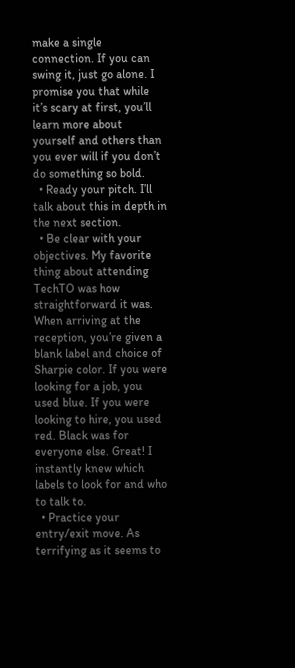make a single connection. If you can swing it, just go alone. I promise you that while it’s scary at first, you’ll learn more about yourself and others than you ever will if you don’t do something so bold.
  • Ready your pitch. I’ll talk about this in depth in the next section.
  • Be clear with your objectives. My favorite thing about attending TechTO was how straightforward it was. When arriving at the reception, you’re given a blank label and choice of Sharpie color. If you were looking for a job, you used blue. If you were looking to hire, you used red. Black was for everyone else. Great! I instantly knew which labels to look for and who to talk to.
  • Practice your entry/exit move. As terrifying as it seems to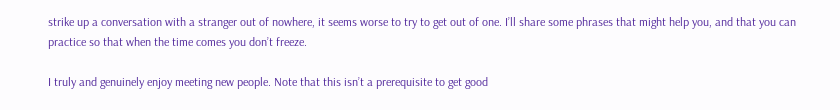strike up a conversation with a stranger out of nowhere, it seems worse to try to get out of one. I’ll share some phrases that might help you, and that you can practice so that when the time comes you don’t freeze.

I truly and genuinely enjoy meeting new people. Note that this isn’t a prerequisite to get good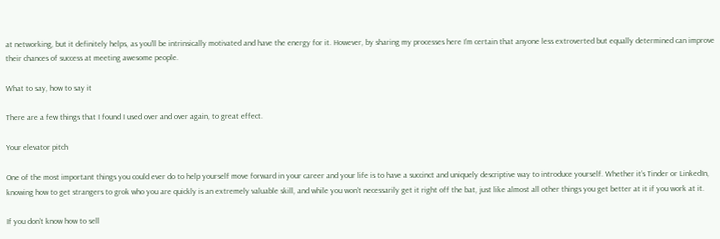at networking, but it definitely helps, as you’ll be intrinsically motivated and have the energy for it. However, by sharing my processes here I’m certain that anyone less extroverted but equally determined can improve their chances of success at meeting awesome people.

What to say, how to say it

There are a few things that I found I used over and over again, to great effect.

Your elevator pitch

One of the most important things you could ever do to help yourself move forward in your career and your life is to have a succinct and uniquely descriptive way to introduce yourself. Whether it’s Tinder or LinkedIn, knowing how to get strangers to grok who you are quickly is an extremely valuable skill, and while you won’t necessarily get it right off the bat, just like almost all other things you get better at it if you work at it.

If you don’t know how to sell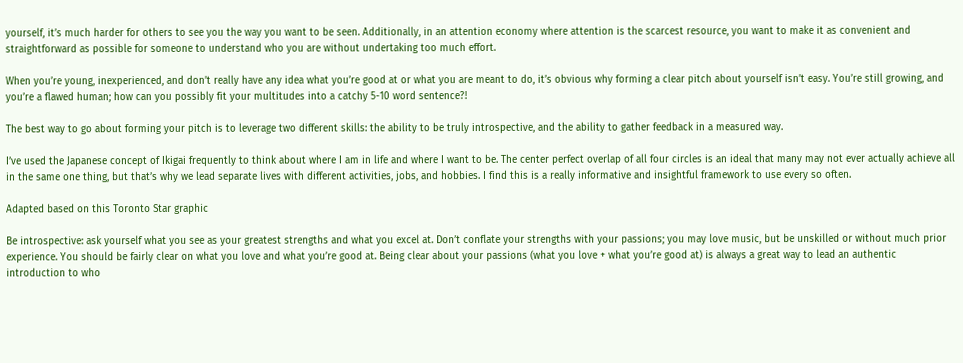yourself, it’s much harder for others to see you the way you want to be seen. Additionally, in an attention economy where attention is the scarcest resource, you want to make it as convenient and straightforward as possible for someone to understand who you are without undertaking too much effort.

When you’re young, inexperienced, and don’t really have any idea what you’re good at or what you are meant to do, it’s obvious why forming a clear pitch about yourself isn’t easy. You’re still growing, and you’re a flawed human; how can you possibly fit your multitudes into a catchy 5-10 word sentence?!

The best way to go about forming your pitch is to leverage two different skills: the ability to be truly introspective, and the ability to gather feedback in a measured way.

I’ve used the Japanese concept of Ikigai frequently to think about where I am in life and where I want to be. The center perfect overlap of all four circles is an ideal that many may not ever actually achieve all in the same one thing, but that’s why we lead separate lives with different activities, jobs, and hobbies. I find this is a really informative and insightful framework to use every so often.

Adapted based on this Toronto Star graphic

Be introspective: ask yourself what you see as your greatest strengths and what you excel at. Don’t conflate your strengths with your passions; you may love music, but be unskilled or without much prior experience. You should be fairly clear on what you love and what you’re good at. Being clear about your passions (what you love + what you’re good at) is always a great way to lead an authentic introduction to who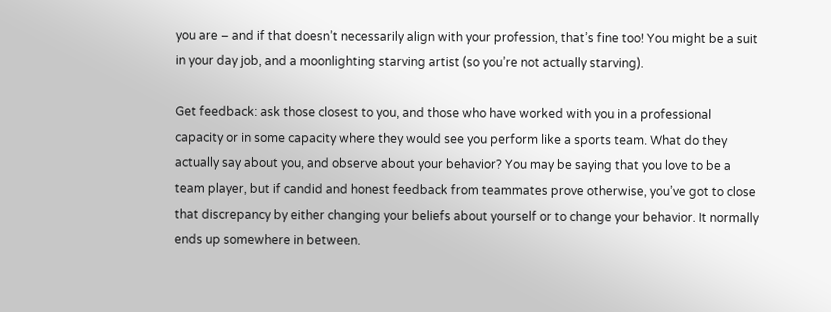you are – and if that doesn’t necessarily align with your profession, that’s fine too! You might be a suit in your day job, and a moonlighting starving artist (so you’re not actually starving).

Get feedback: ask those closest to you, and those who have worked with you in a professional capacity or in some capacity where they would see you perform like a sports team. What do they actually say about you, and observe about your behavior? You may be saying that you love to be a team player, but if candid and honest feedback from teammates prove otherwise, you’ve got to close that discrepancy by either changing your beliefs about yourself or to change your behavior. It normally ends up somewhere in between.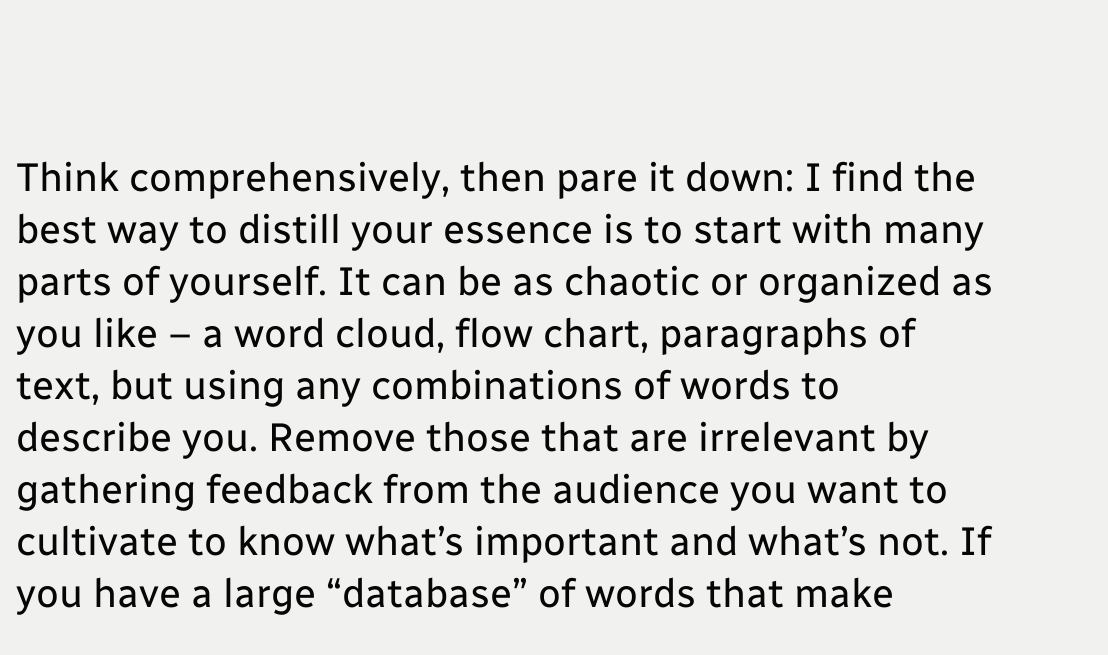Think comprehensively, then pare it down: I find the best way to distill your essence is to start with many parts of yourself. It can be as chaotic or organized as you like – a word cloud, flow chart, paragraphs of text, but using any combinations of words to describe you. Remove those that are irrelevant by gathering feedback from the audience you want to cultivate to know what’s important and what’s not. If you have a large “database” of words that make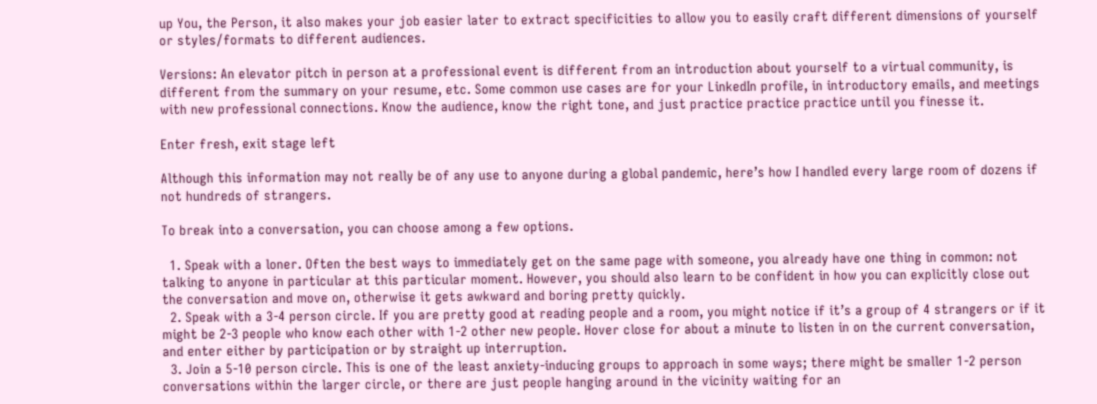up You, the Person, it also makes your job easier later to extract specificities to allow you to easily craft different dimensions of yourself or styles/formats to different audiences.

Versions: An elevator pitch in person at a professional event is different from an introduction about yourself to a virtual community, is different from the summary on your resume, etc. Some common use cases are for your LinkedIn profile, in introductory emails, and meetings with new professional connections. Know the audience, know the right tone, and just practice practice practice until you finesse it.

Enter fresh, exit stage left

Although this information may not really be of any use to anyone during a global pandemic, here’s how I handled every large room of dozens if not hundreds of strangers.

To break into a conversation, you can choose among a few options.

  1. Speak with a loner. Often the best ways to immediately get on the same page with someone, you already have one thing in common: not talking to anyone in particular at this particular moment. However, you should also learn to be confident in how you can explicitly close out the conversation and move on, otherwise it gets awkward and boring pretty quickly.
  2. Speak with a 3-4 person circle. If you are pretty good at reading people and a room, you might notice if it’s a group of 4 strangers or if it might be 2-3 people who know each other with 1-2 other new people. Hover close for about a minute to listen in on the current conversation, and enter either by participation or by straight up interruption.
  3. Join a 5-10 person circle. This is one of the least anxiety-inducing groups to approach in some ways; there might be smaller 1-2 person conversations within the larger circle, or there are just people hanging around in the vicinity waiting for an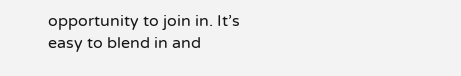opportunity to join in. It’s easy to blend in and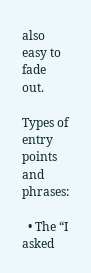also easy to fade out.

Types of entry points and phrases:

  • The “I asked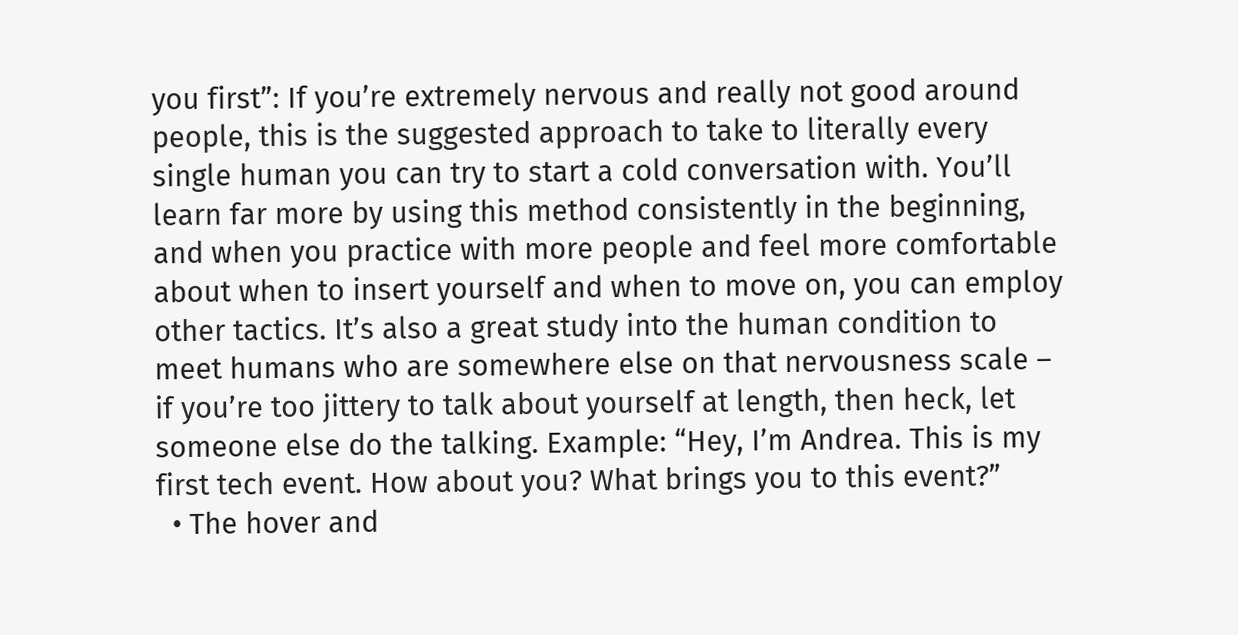you first”: If you’re extremely nervous and really not good around people, this is the suggested approach to take to literally every single human you can try to start a cold conversation with. You’ll learn far more by using this method consistently in the beginning, and when you practice with more people and feel more comfortable about when to insert yourself and when to move on, you can employ other tactics. It’s also a great study into the human condition to meet humans who are somewhere else on that nervousness scale – if you’re too jittery to talk about yourself at length, then heck, let someone else do the talking. Example: “Hey, I’m Andrea. This is my first tech event. How about you? What brings you to this event?”
  • The hover and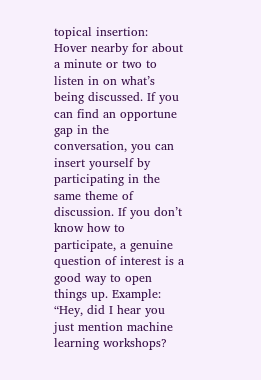topical insertion: Hover nearby for about a minute or two to listen in on what’s being discussed. If you can find an opportune gap in the conversation, you can insert yourself by participating in the same theme of discussion. If you don’t know how to participate, a genuine question of interest is a good way to open things up. Example: “Hey, did I hear you just mention machine learning workshops?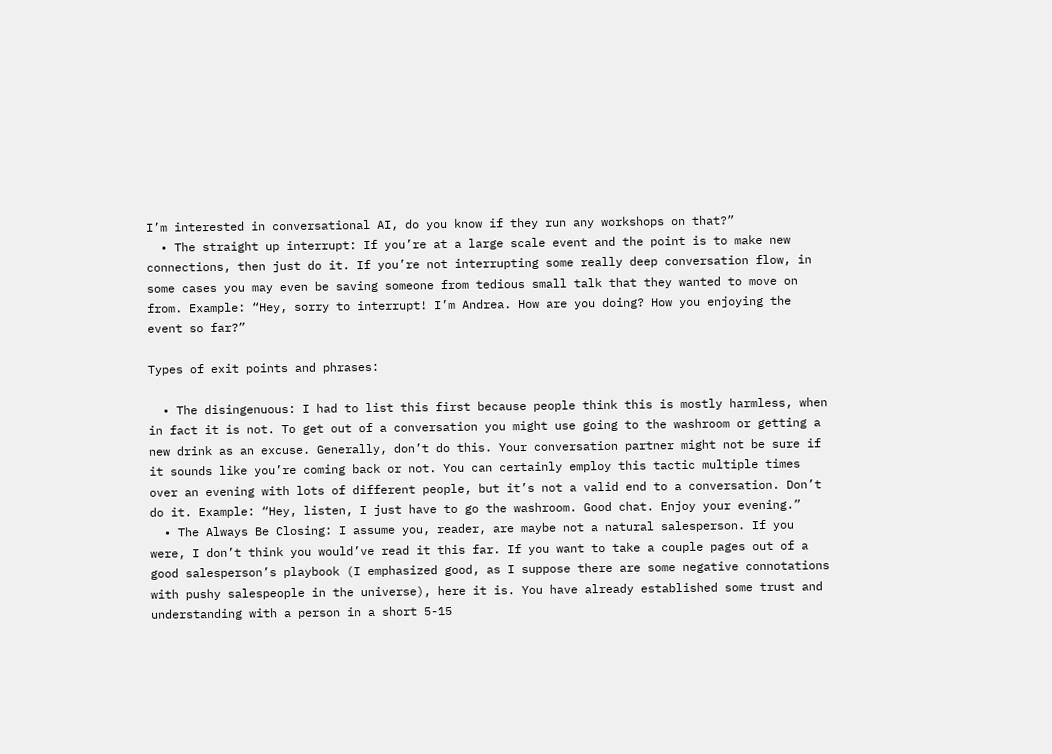I’m interested in conversational AI, do you know if they run any workshops on that?”
  • The straight up interrupt: If you’re at a large scale event and the point is to make new connections, then just do it. If you’re not interrupting some really deep conversation flow, in some cases you may even be saving someone from tedious small talk that they wanted to move on from. Example: “Hey, sorry to interrupt! I’m Andrea. How are you doing? How you enjoying the event so far?”

Types of exit points and phrases:

  • The disingenuous: I had to list this first because people think this is mostly harmless, when in fact it is not. To get out of a conversation you might use going to the washroom or getting a new drink as an excuse. Generally, don’t do this. Your conversation partner might not be sure if it sounds like you’re coming back or not. You can certainly employ this tactic multiple times over an evening with lots of different people, but it’s not a valid end to a conversation. Don’t do it. Example: “Hey, listen, I just have to go the washroom. Good chat. Enjoy your evening.”
  • The Always Be Closing: I assume you, reader, are maybe not a natural salesperson. If you were, I don’t think you would’ve read it this far. If you want to take a couple pages out of a good salesperson’s playbook (I emphasized good, as I suppose there are some negative connotations with pushy salespeople in the universe), here it is. You have already established some trust and understanding with a person in a short 5-15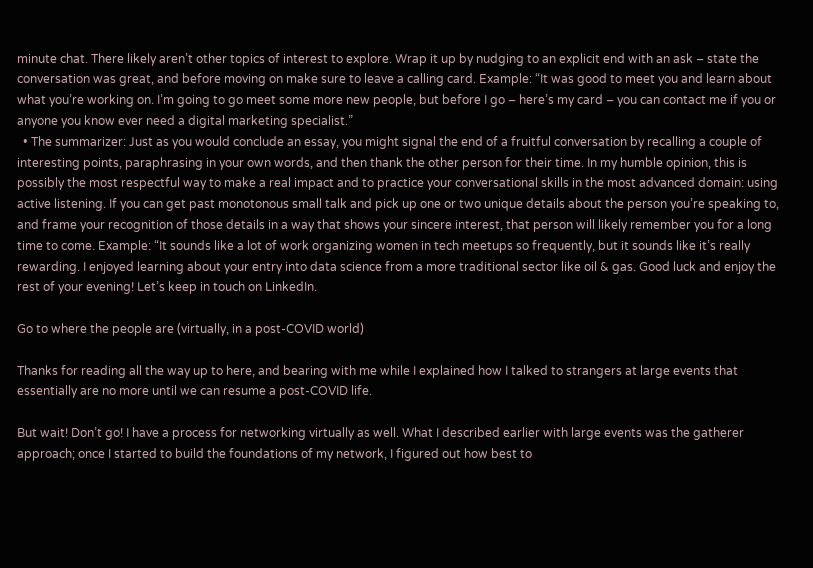minute chat. There likely aren’t other topics of interest to explore. Wrap it up by nudging to an explicit end with an ask – state the conversation was great, and before moving on make sure to leave a calling card. Example: “It was good to meet you and learn about what you’re working on. I’m going to go meet some more new people, but before I go – here’s my card – you can contact me if you or anyone you know ever need a digital marketing specialist.”
  • The summarizer: Just as you would conclude an essay, you might signal the end of a fruitful conversation by recalling a couple of interesting points, paraphrasing in your own words, and then thank the other person for their time. In my humble opinion, this is possibly the most respectful way to make a real impact and to practice your conversational skills in the most advanced domain: using active listening. If you can get past monotonous small talk and pick up one or two unique details about the person you’re speaking to, and frame your recognition of those details in a way that shows your sincere interest, that person will likely remember you for a long time to come. Example: “It sounds like a lot of work organizing women in tech meetups so frequently, but it sounds like it’s really rewarding. I enjoyed learning about your entry into data science from a more traditional sector like oil & gas. Good luck and enjoy the rest of your evening! Let’s keep in touch on LinkedIn.

Go to where the people are (virtually, in a post-COVID world)

Thanks for reading all the way up to here, and bearing with me while I explained how I talked to strangers at large events that essentially are no more until we can resume a post-COVID life.

But wait! Don’t go! I have a process for networking virtually as well. What I described earlier with large events was the gatherer approach; once I started to build the foundations of my network, I figured out how best to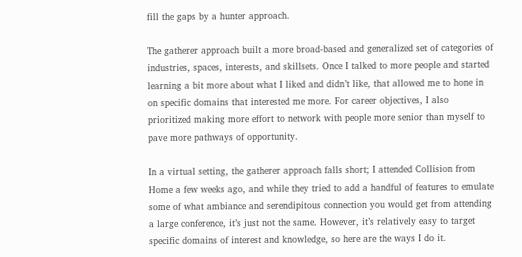fill the gaps by a hunter approach.

The gatherer approach built a more broad-based and generalized set of categories of industries, spaces, interests, and skillsets. Once I talked to more people and started learning a bit more about what I liked and didn’t like, that allowed me to hone in on specific domains that interested me more. For career objectives, I also prioritized making more effort to network with people more senior than myself to pave more pathways of opportunity.

In a virtual setting, the gatherer approach falls short; I attended Collision from Home a few weeks ago, and while they tried to add a handful of features to emulate some of what ambiance and serendipitous connection you would get from attending a large conference, it’s just not the same. However, it’s relatively easy to target specific domains of interest and knowledge, so here are the ways I do it.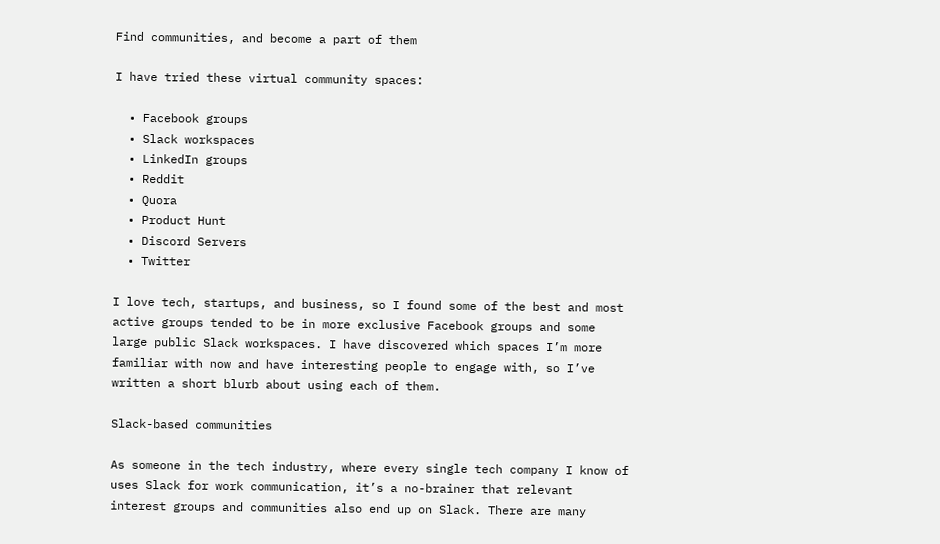Find communities, and become a part of them

I have tried these virtual community spaces:

  • Facebook groups
  • Slack workspaces
  • LinkedIn groups
  • Reddit
  • Quora
  • Product Hunt
  • Discord Servers
  • Twitter

I love tech, startups, and business, so I found some of the best and most active groups tended to be in more exclusive Facebook groups and some large public Slack workspaces. I have discovered which spaces I’m more familiar with now and have interesting people to engage with, so I’ve written a short blurb about using each of them.

Slack-based communities

As someone in the tech industry, where every single tech company I know of uses Slack for work communication, it’s a no-brainer that relevant interest groups and communities also end up on Slack. There are many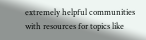extremely helpful communities with resources for topics like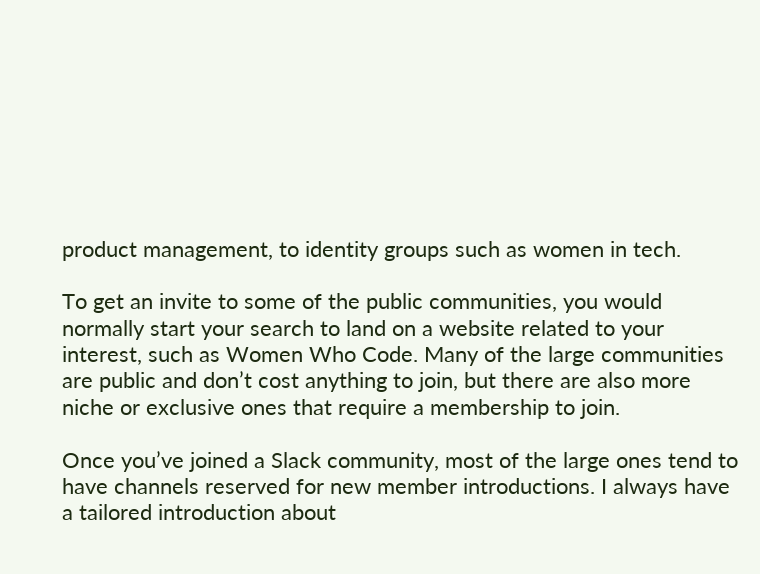product management, to identity groups such as women in tech.

To get an invite to some of the public communities, you would normally start your search to land on a website related to your interest, such as Women Who Code. Many of the large communities are public and don’t cost anything to join, but there are also more niche or exclusive ones that require a membership to join.

Once you’ve joined a Slack community, most of the large ones tend to have channels reserved for new member introductions. I always have a tailored introduction about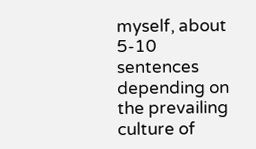myself, about 5-10 sentences depending on the prevailing culture of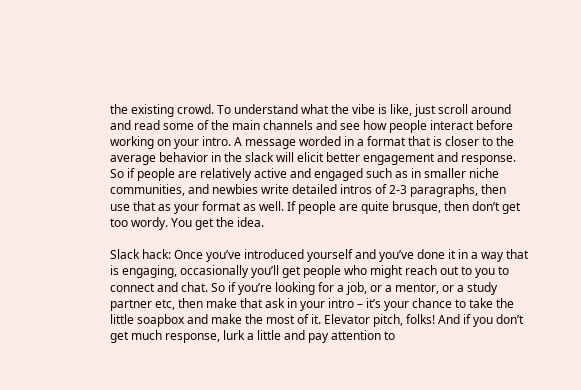the existing crowd. To understand what the vibe is like, just scroll around and read some of the main channels and see how people interact before working on your intro. A message worded in a format that is closer to the average behavior in the slack will elicit better engagement and response. So if people are relatively active and engaged such as in smaller niche communities, and newbies write detailed intros of 2-3 paragraphs, then use that as your format as well. If people are quite brusque, then don’t get too wordy. You get the idea.

Slack hack: Once you’ve introduced yourself and you’ve done it in a way that is engaging, occasionally you’ll get people who might reach out to you to connect and chat. So if you’re looking for a job, or a mentor, or a study partner etc, then make that ask in your intro – it’s your chance to take the little soapbox and make the most of it. Elevator pitch, folks! And if you don’t get much response, lurk a little and pay attention to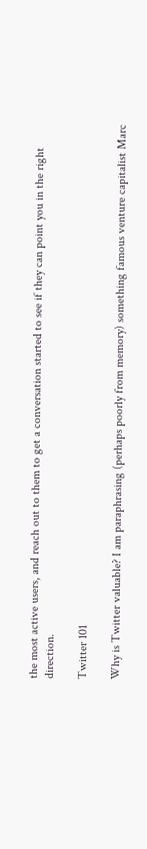the most active users, and reach out to them to get a conversation started to see if they can point you in the right direction.

Twitter 101

Why is Twitter valuable? I am paraphrasing (perhaps poorly from memory) something famous venture capitalist Marc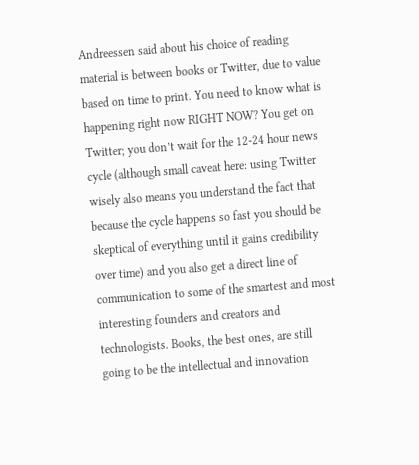Andreessen said about his choice of reading material is between books or Twitter, due to value based on time to print. You need to know what is happening right now RIGHT NOW? You get on Twitter; you don’t wait for the 12-24 hour news cycle (although small caveat here: using Twitter wisely also means you understand the fact that because the cycle happens so fast you should be skeptical of everything until it gains credibility over time) and you also get a direct line of communication to some of the smartest and most interesting founders and creators and technologists. Books, the best ones, are still going to be the intellectual and innovation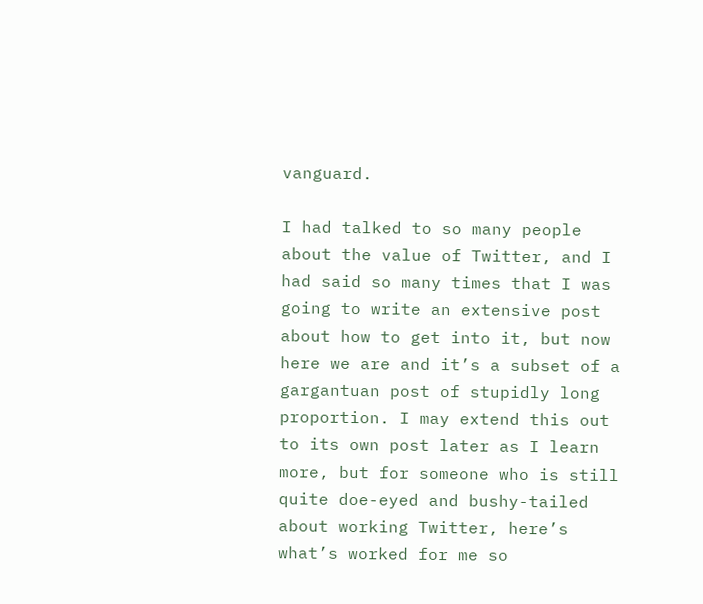vanguard.

I had talked to so many people about the value of Twitter, and I had said so many times that I was going to write an extensive post about how to get into it, but now here we are and it’s a subset of a gargantuan post of stupidly long proportion. I may extend this out to its own post later as I learn more, but for someone who is still quite doe-eyed and bushy-tailed about working Twitter, here’s what’s worked for me so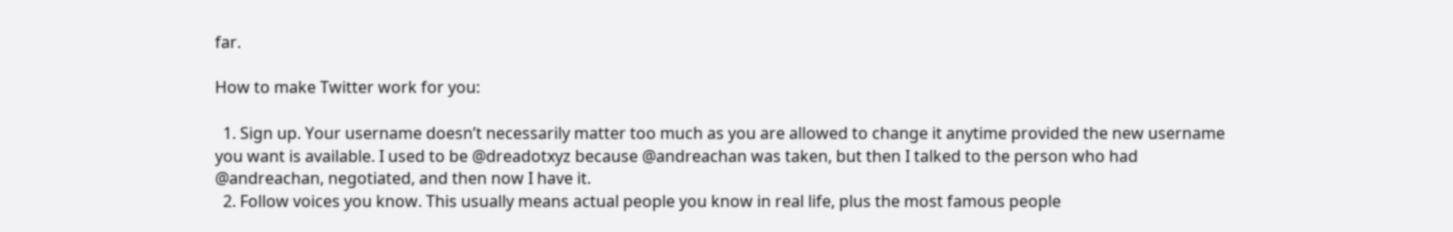far.

How to make Twitter work for you:

  1. Sign up. Your username doesn’t necessarily matter too much as you are allowed to change it anytime provided the new username you want is available. I used to be @dreadotxyz because @andreachan was taken, but then I talked to the person who had @andreachan, negotiated, and then now I have it.
  2. Follow voices you know. This usually means actual people you know in real life, plus the most famous people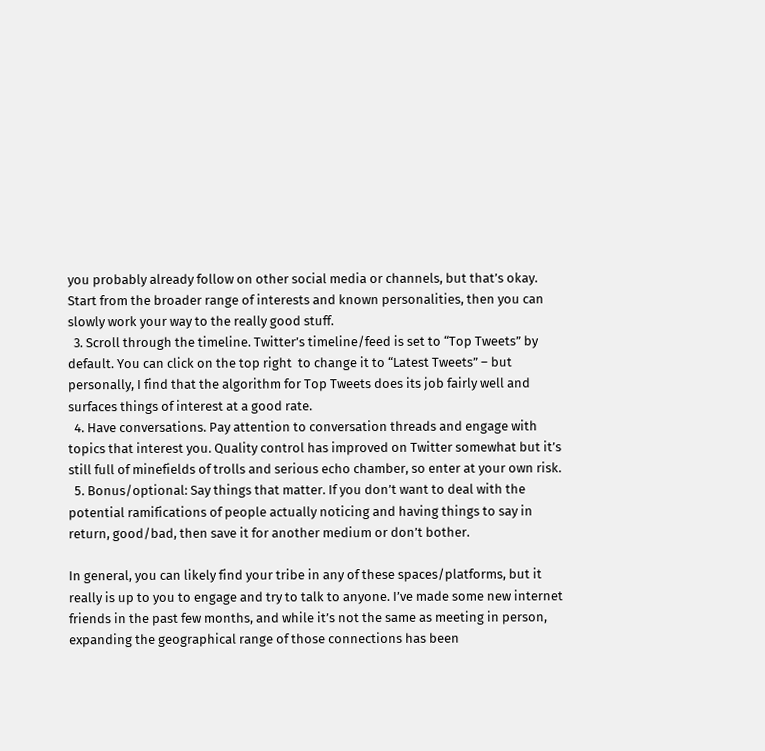you probably already follow on other social media or channels, but that’s okay. Start from the broader range of interests and known personalities, then you can slowly work your way to the really good stuff.
  3. Scroll through the timeline. Twitter’s timeline/feed is set to “Top Tweets” by default. You can click on the top right  to change it to “Latest Tweets” – but personally, I find that the algorithm for Top Tweets does its job fairly well and surfaces things of interest at a good rate.
  4. Have conversations. Pay attention to conversation threads and engage with topics that interest you. Quality control has improved on Twitter somewhat but it’s still full of minefields of trolls and serious echo chamber, so enter at your own risk.
  5. Bonus/optional: Say things that matter. If you don’t want to deal with the potential ramifications of people actually noticing and having things to say in return, good/bad, then save it for another medium or don’t bother.

In general, you can likely find your tribe in any of these spaces/platforms, but it really is up to you to engage and try to talk to anyone. I’ve made some new internet friends in the past few months, and while it’s not the same as meeting in person, expanding the geographical range of those connections has been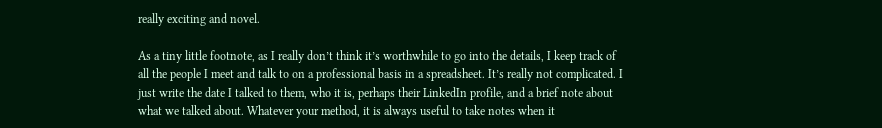really exciting and novel.

As a tiny little footnote, as I really don’t think it’s worthwhile to go into the details, I keep track of all the people I meet and talk to on a professional basis in a spreadsheet. It’s really not complicated. I just write the date I talked to them, who it is, perhaps their LinkedIn profile, and a brief note about what we talked about. Whatever your method, it is always useful to take notes when it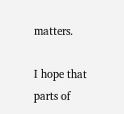matters.

I hope that parts of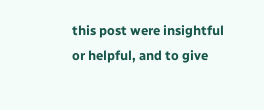this post were insightful or helpful, and to give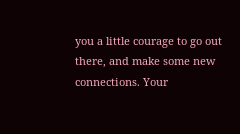you a little courage to go out there, and make some new connections. Your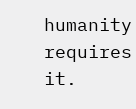humanity requires it.